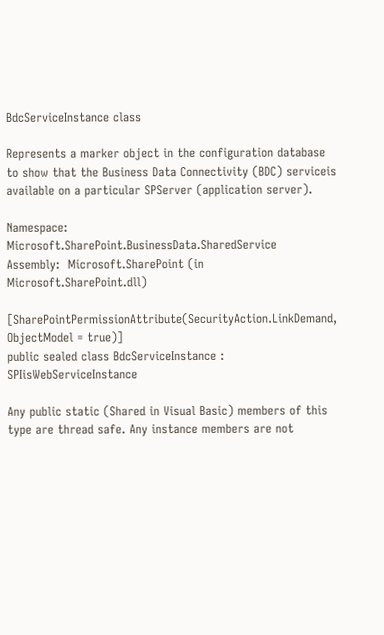BdcServiceInstance class

Represents a marker object in the configuration database to show that the Business Data Connectivity (BDC) serviceis available on a particular SPServer (application server).

Namespace:  Microsoft.SharePoint.BusinessData.SharedService
Assembly:  Microsoft.SharePoint (in Microsoft.SharePoint.dll)

[SharePointPermissionAttribute(SecurityAction.LinkDemand, ObjectModel = true)]
public sealed class BdcServiceInstance : SPIisWebServiceInstance

Any public static (Shared in Visual Basic) members of this type are thread safe. Any instance members are not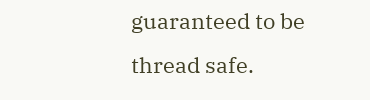guaranteed to be thread safe.